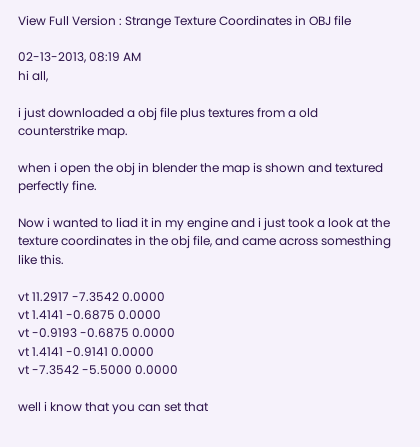View Full Version : Strange Texture Coordinates in OBJ file

02-13-2013, 08:19 AM
hi all,

i just downloaded a obj file plus textures from a old counterstrike map.

when i open the obj in blender the map is shown and textured perfectly fine.

Now i wanted to liad it in my engine and i just took a look at the texture coordinates in the obj file, and came across somesthing like this.

vt 11.2917 -7.3542 0.0000
vt 1.4141 -0.6875 0.0000
vt -0.9193 -0.6875 0.0000
vt 1.4141 -0.9141 0.0000
vt -7.3542 -5.5000 0.0000

well i know that you can set that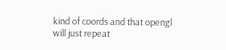kind of coords and that opengl will just repeat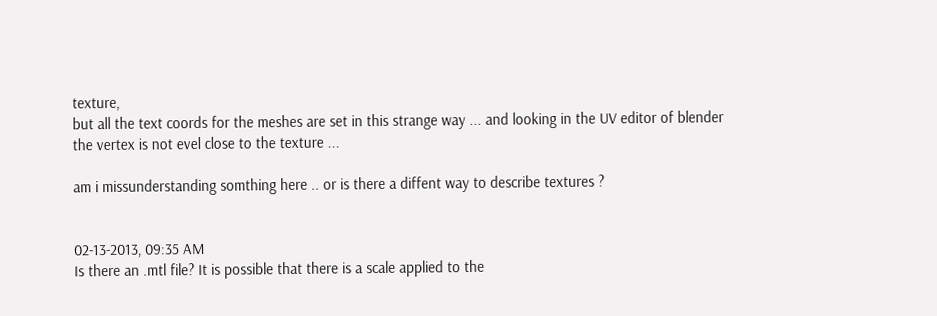texture,
but all the text coords for the meshes are set in this strange way ... and looking in the UV editor of blender
the vertex is not evel close to the texture ...

am i missunderstanding somthing here .. or is there a diffent way to describe textures ?


02-13-2013, 09:35 AM
Is there an .mtl file? It is possible that there is a scale applied to the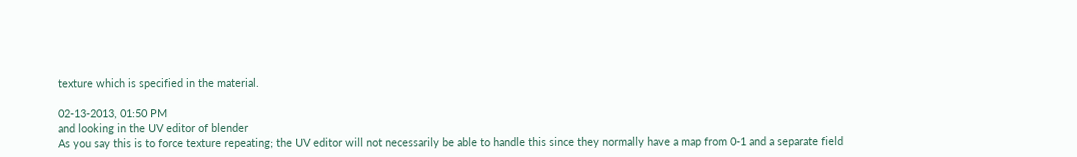texture which is specified in the material.

02-13-2013, 01:50 PM
and looking in the UV editor of blender
As you say this is to force texture repeating; the UV editor will not necessarily be able to handle this since they normally have a map from 0-1 and a separate field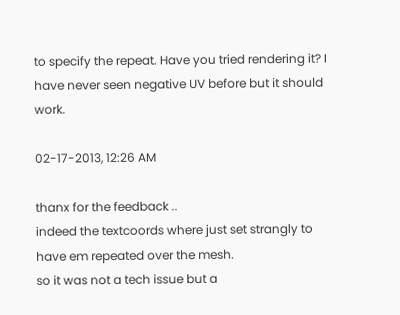to specify the repeat. Have you tried rendering it? I have never seen negative UV before but it should work.

02-17-2013, 12:26 AM

thanx for the feedback ..
indeed the textcoords where just set strangly to have em repeated over the mesh.
so it was not a tech issue but a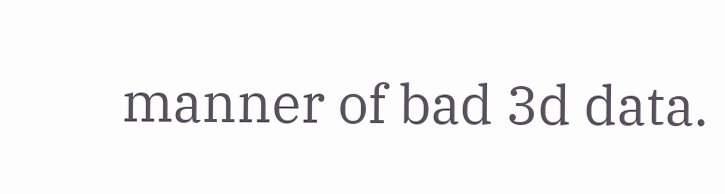manner of bad 3d data.